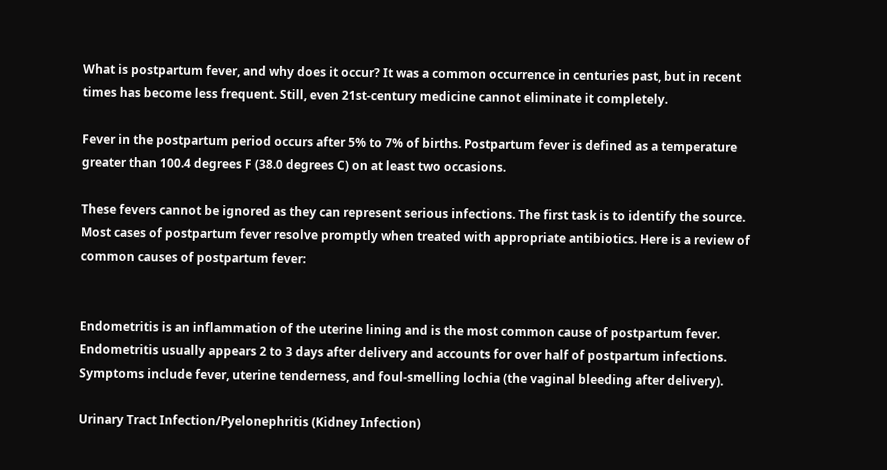What is postpartum fever, and why does it occur? It was a common occurrence in centuries past, but in recent times has become less frequent. Still, even 21st-century medicine cannot eliminate it completely.

Fever in the postpartum period occurs after 5% to 7% of births. Postpartum fever is defined as a temperature greater than 100.4 degrees F (38.0 degrees C) on at least two occasions.

These fevers cannot be ignored as they can represent serious infections. The first task is to identify the source. Most cases of postpartum fever resolve promptly when treated with appropriate antibiotics. Here is a review of common causes of postpartum fever:


Endometritis is an inflammation of the uterine lining and is the most common cause of postpartum fever. Endometritis usually appears 2 to 3 days after delivery and accounts for over half of postpartum infections. Symptoms include fever, uterine tenderness, and foul-smelling lochia (the vaginal bleeding after delivery).

Urinary Tract Infection/Pyelonephritis (Kidney Infection)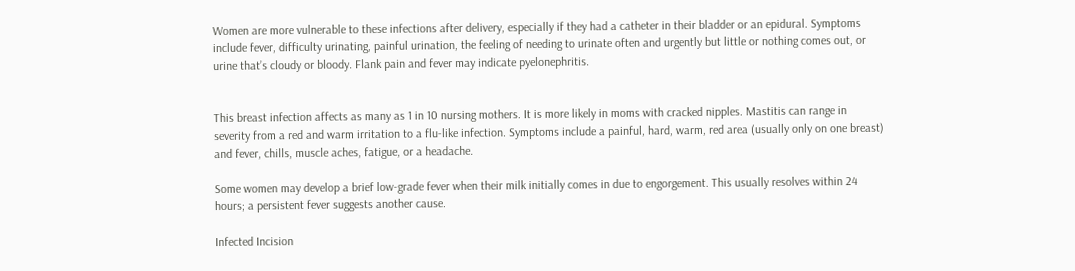Women are more vulnerable to these infections after delivery, especially if they had a catheter in their bladder or an epidural. Symptoms include fever, difficulty urinating, painful urination, the feeling of needing to urinate often and urgently but little or nothing comes out, or urine that’s cloudy or bloody. Flank pain and fever may indicate pyelonephritis.


This breast infection affects as many as 1 in 10 nursing mothers. It is more likely in moms with cracked nipples. Mastitis can range in severity from a red and warm irritation to a flu-like infection. Symptoms include a painful, hard, warm, red area (usually only on one breast) and fever, chills, muscle aches, fatigue, or a headache.

Some women may develop a brief low-grade fever when their milk initially comes in due to engorgement. This usually resolves within 24 hours; a persistent fever suggests another cause.

Infected Incision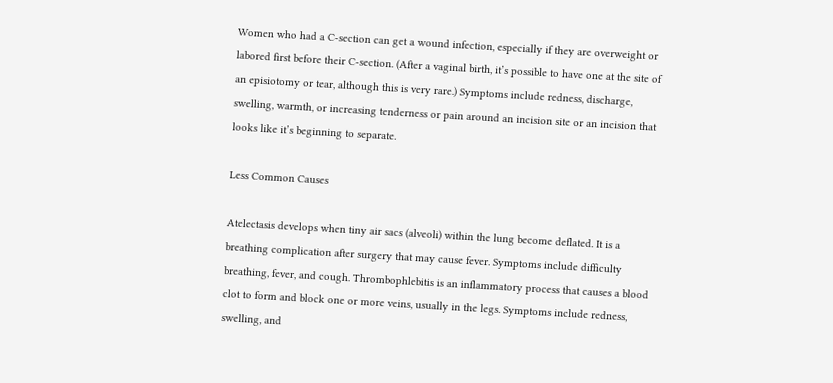Women who had a C-section can get a wound infection, especially if they are overweight or labored first before their C-section. (After a vaginal birth, it’s possible to have one at the site of an episiotomy or tear, although this is very rare.) Symptoms include redness, discharge, swelling, warmth, or increasing tenderness or pain around an incision site or an incision that looks like it’s beginning to separate.

Less Common Causes

Atelectasis develops when tiny air sacs (alveoli) within the lung become deflated. It is a breathing complication after surgery that may cause fever. Symptoms include difficulty breathing, fever, and cough. Thrombophlebitis is an inflammatory process that causes a blood clot to form and block one or more veins, usually in the legs. Symptoms include redness, swelling, and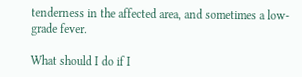tenderness in the affected area, and sometimes a low-grade fever.

What should I do if I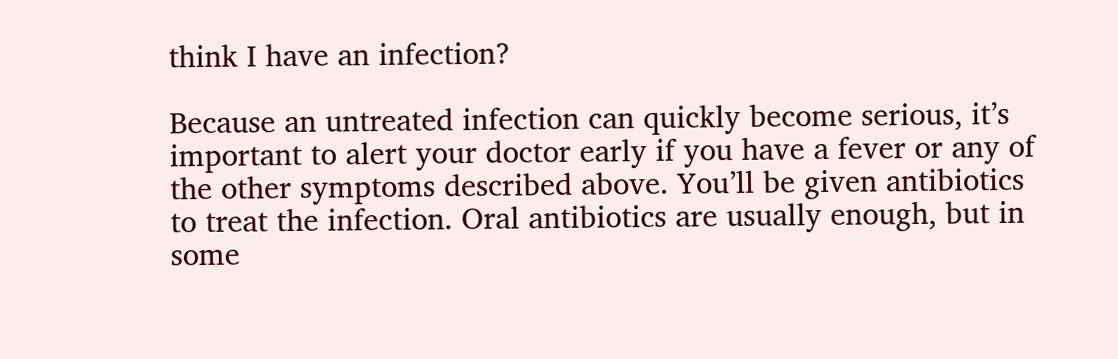think I have an infection?

Because an untreated infection can quickly become serious, it’s important to alert your doctor early if you have a fever or any of the other symptoms described above. You’ll be given antibiotics to treat the infection. Oral antibiotics are usually enough, but in some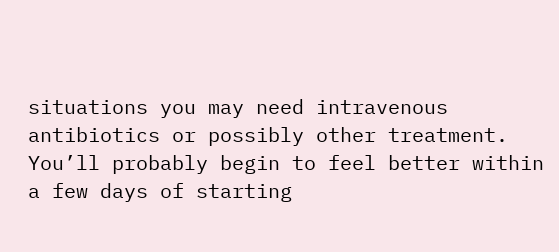situations you may need intravenous antibiotics or possibly other treatment. You’ll probably begin to feel better within a few days of starting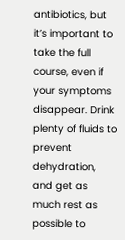antibiotics, but it’s important to take the full course, even if your symptoms disappear. Drink plenty of fluids to prevent dehydration, and get as much rest as possible to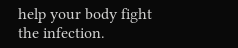help your body fight the infection.